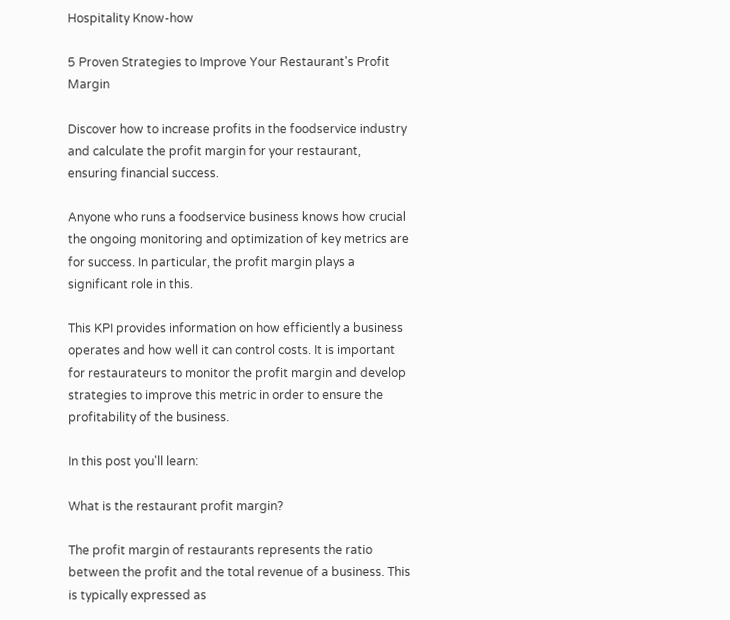Hospitality Know-how

5 Proven Strategies to Improve Your Restaurant's Profit Margin

Discover how to increase profits in the foodservice industry and calculate the profit margin for your restaurant, ensuring financial success.

Anyone who runs a foodservice business knows how crucial the ongoing monitoring and optimization of key metrics are for success. In particular, the profit margin plays a significant role in this.

This KPI provides information on how efficiently a business operates and how well it can control costs. It is important for restaurateurs to monitor the profit margin and develop strategies to improve this metric in order to ensure the profitability of the business.

In this post you'll learn:

What is the restaurant profit margin?

The profit margin of restaurants represents the ratio between the profit and the total revenue of a business. This is typically expressed as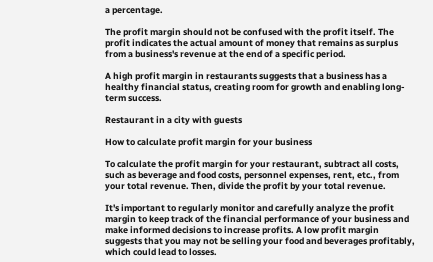a percentage.

The profit margin should not be confused with the profit itself. The profit indicates the actual amount of money that remains as surplus from a business's revenue at the end of a specific period.

A high profit margin in restaurants suggests that a business has a healthy financial status, creating room for growth and enabling long-term success.

Restaurant in a city with guests

How to calculate profit margin for your business

To calculate the profit margin for your restaurant, subtract all costs, such as beverage and food costs, personnel expenses, rent, etc., from your total revenue. Then, divide the profit by your total revenue.

It's important to regularly monitor and carefully analyze the profit margin to keep track of the financial performance of your business and make informed decisions to increase profits. A low profit margin suggests that you may not be selling your food and beverages profitably, which could lead to losses.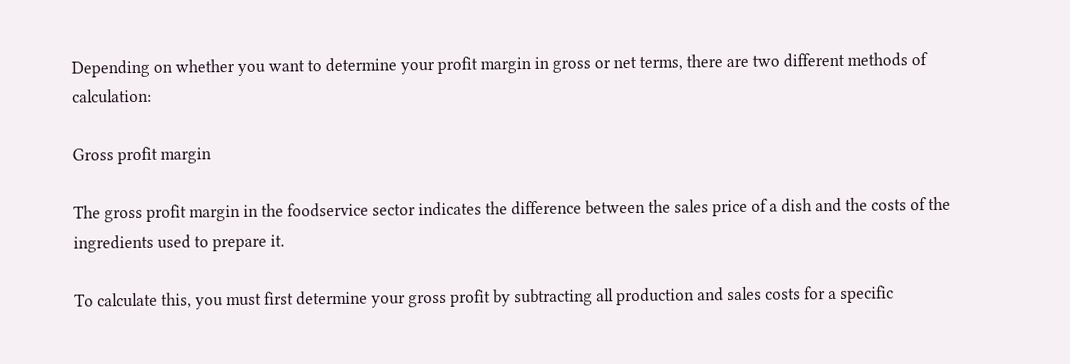Depending on whether you want to determine your profit margin in gross or net terms, there are two different methods of calculation:

Gross profit margin

The gross profit margin in the foodservice sector indicates the difference between the sales price of a dish and the costs of the ingredients used to prepare it.

To calculate this, you must first determine your gross profit by subtracting all production and sales costs for a specific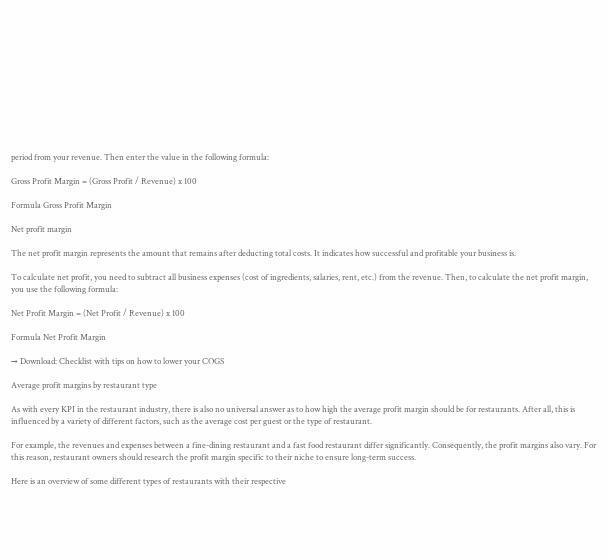period from your revenue. Then enter the value in the following formula:

Gross Profit Margin = (Gross Profit / Revenue) x 100

Formula Gross Profit Margin

Net profit margin

The net profit margin represents the amount that remains after deducting total costs. It indicates how successful and profitable your business is.

To calculate net profit, you need to subtract all business expenses (cost of ingredients, salaries, rent, etc.) from the revenue. Then, to calculate the net profit margin, you use the following formula:

Net Profit Margin = (Net Profit / Revenue) x 100

Formula Net Profit Margin

→ Download: Checklist with tips on how to lower your COGS

Average profit margins by restaurant type

As with every KPI in the restaurant industry, there is also no universal answer as to how high the average profit margin should be for restaurants. After all, this is influenced by a variety of different factors, such as the average cost per guest or the type of restaurant.

For example, the revenues and expenses between a fine-dining restaurant and a fast food restaurant differ significantly. Consequently, the profit margins also vary. For this reason, restaurant owners should research the profit margin specific to their niche to ensure long-term success.

Here is an overview of some different types of restaurants with their respective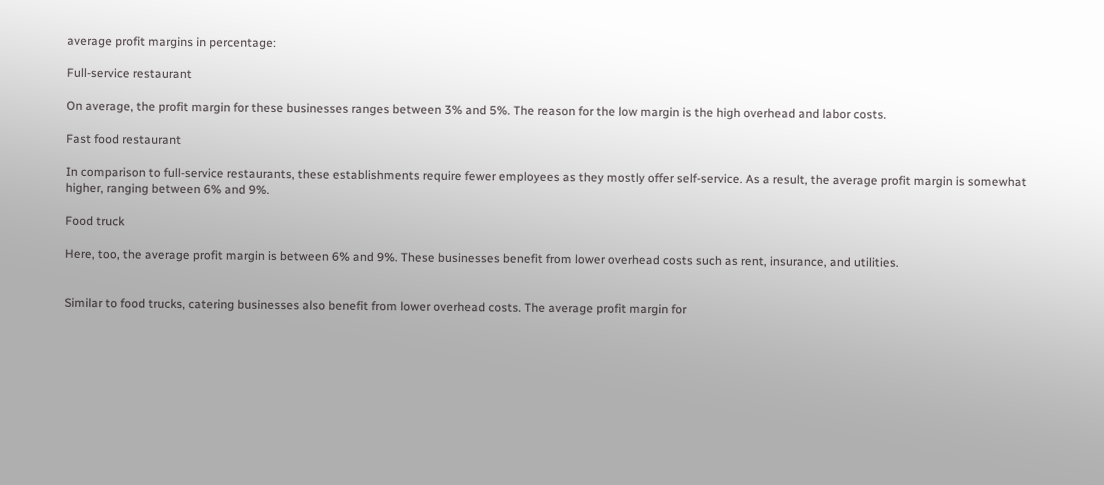average profit margins in percentage:

Full-service restaurant

On average, the profit margin for these businesses ranges between 3% and 5%. The reason for the low margin is the high overhead and labor costs.

Fast food restaurant

In comparison to full-service restaurants, these establishments require fewer employees as they mostly offer self-service. As a result, the average profit margin is somewhat higher, ranging between 6% and 9%.

Food truck

Here, too, the average profit margin is between 6% and 9%. These businesses benefit from lower overhead costs such as rent, insurance, and utilities.


Similar to food trucks, catering businesses also benefit from lower overhead costs. The average profit margin for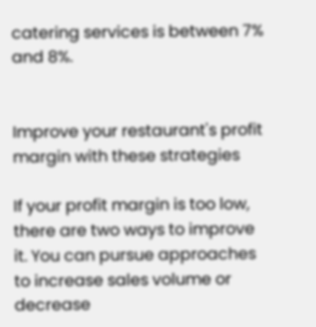catering services is between 7% and 8%.


Improve your restaurant's profit margin with these strategies

If your profit margin is too low, there are two ways to improve it. You can pursue approaches to increase sales volume or decrease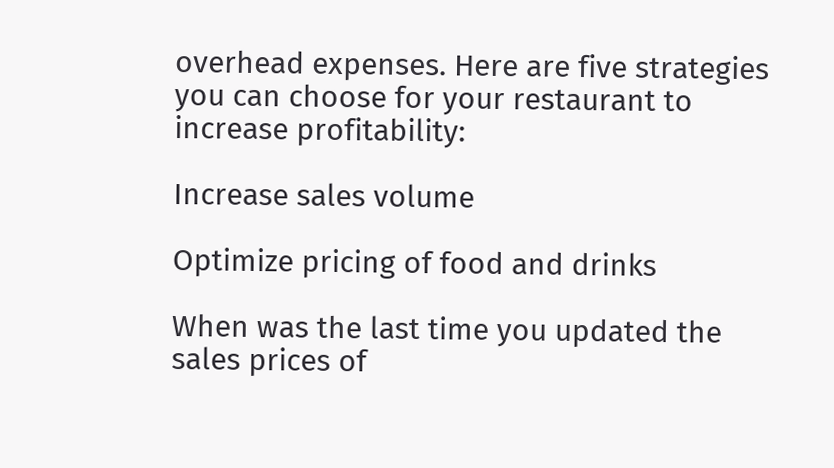overhead expenses. Here are five strategies you can choose for your restaurant to increase profitability:

Increase sales volume

Optimize pricing of food and drinks

When was the last time you updated the sales prices of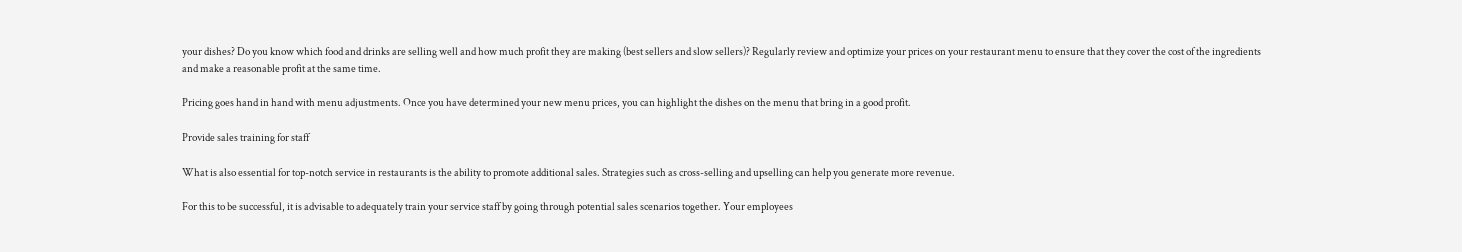your dishes? Do you know which food and drinks are selling well and how much profit they are making (best sellers and slow sellers)? Regularly review and optimize your prices on your restaurant menu to ensure that they cover the cost of the ingredients and make a reasonable profit at the same time.

Pricing goes hand in hand with menu adjustments. Once you have determined your new menu prices, you can highlight the dishes on the menu that bring in a good profit.

Provide sales training for staff

What is also essential for top-notch service in restaurants is the ability to promote additional sales. Strategies such as cross-selling and upselling can help you generate more revenue.

For this to be successful, it is advisable to adequately train your service staff by going through potential sales scenarios together. Your employees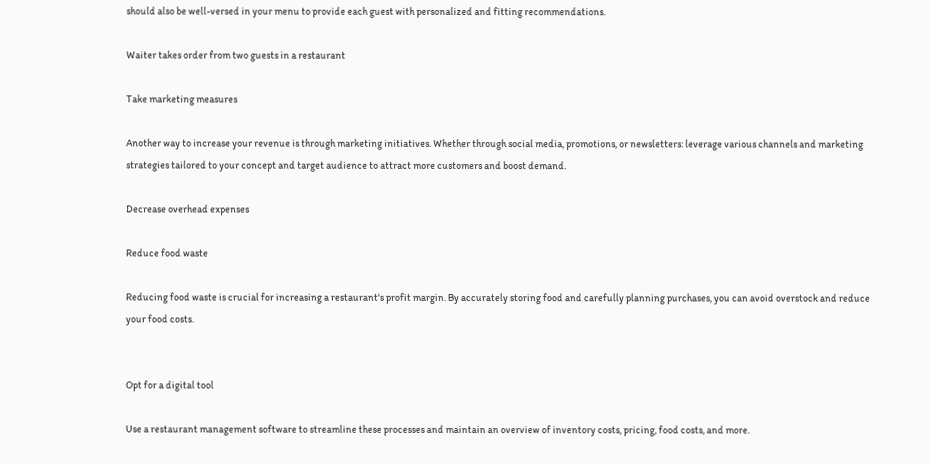should also be well-versed in your menu to provide each guest with personalized and fitting recommendations.

Waiter takes order from two guests in a restaurant

Take marketing measures

Another way to increase your revenue is through marketing initiatives. Whether through social media, promotions, or newsletters: leverage various channels and marketing strategies tailored to your concept and target audience to attract more customers and boost demand.

Decrease overhead expenses

Reduce food waste

Reducing food waste is crucial for increasing a restaurant's profit margin. By accurately storing food and carefully planning purchases, you can avoid overstock and reduce your food costs.


Opt for a digital tool

Use a restaurant management software to streamline these processes and maintain an overview of inventory costs, pricing, food costs, and more.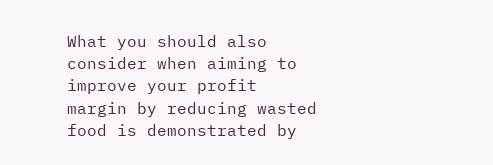What you should also consider when aiming to improve your profit margin by reducing wasted food is demonstrated by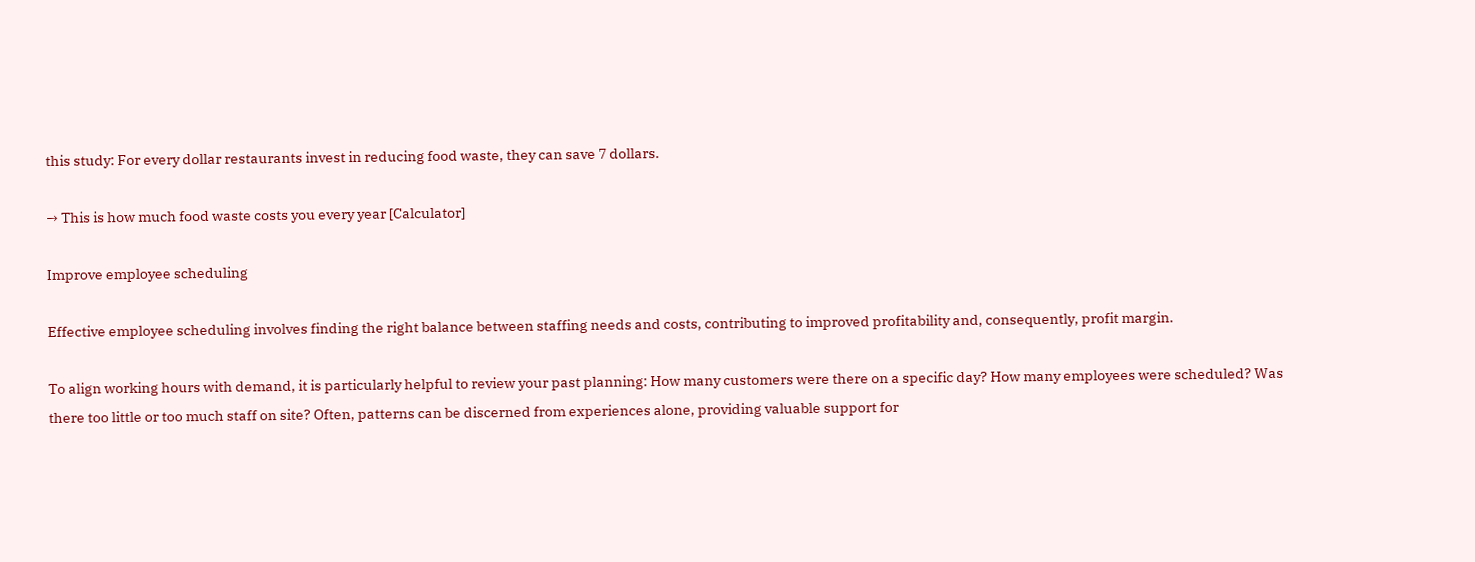this study: For every dollar restaurants invest in reducing food waste, they can save 7 dollars.

→ This is how much food waste costs you every year [Calculator]

Improve employee scheduling

Effective employee scheduling involves finding the right balance between staffing needs and costs, contributing to improved profitability and, consequently, profit margin.

To align working hours with demand, it is particularly helpful to review your past planning: How many customers were there on a specific day? How many employees were scheduled? Was there too little or too much staff on site? Often, patterns can be discerned from experiences alone, providing valuable support for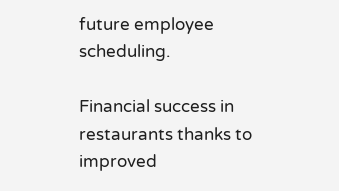future employee scheduling.

Financial success in restaurants thanks to improved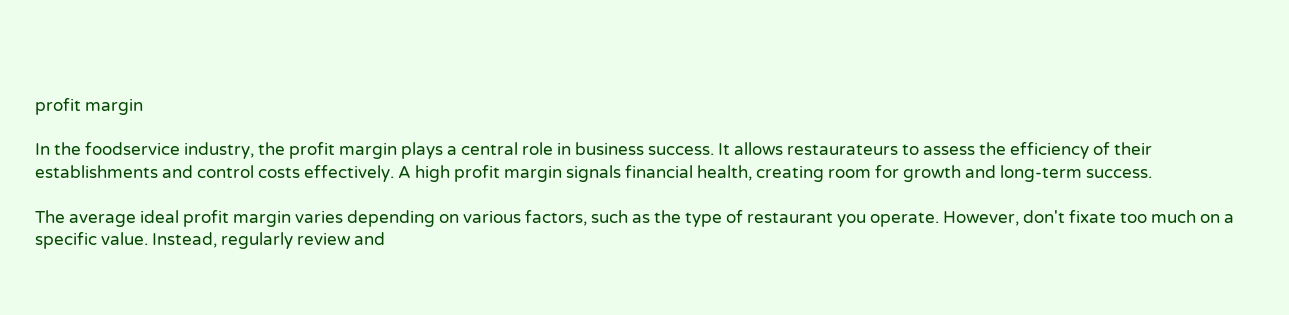profit margin

In the foodservice industry, the profit margin plays a central role in business success. It allows restaurateurs to assess the efficiency of their establishments and control costs effectively. A high profit margin signals financial health, creating room for growth and long-term success.

The average ideal profit margin varies depending on various factors, such as the type of restaurant you operate. However, don't fixate too much on a specific value. Instead, regularly review and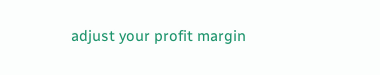adjust your profit margin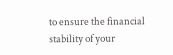to ensure the financial stability of your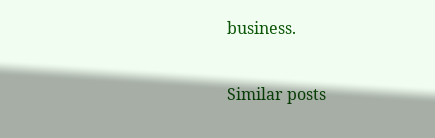business.

Similar posts